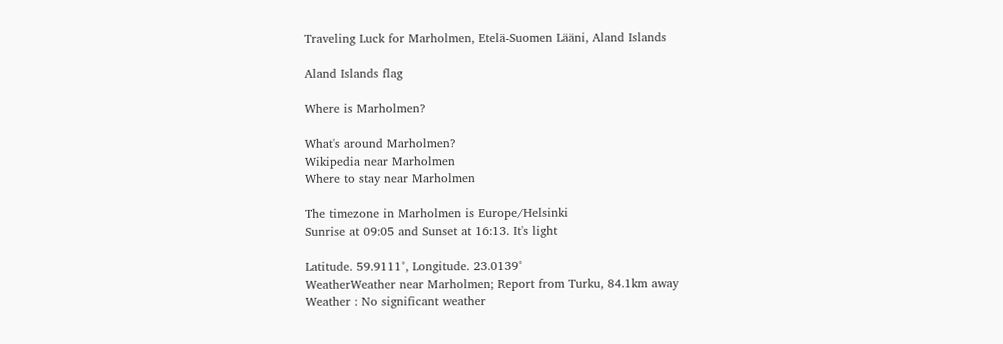Traveling Luck for Marholmen, Etelä-Suomen Lääni, Aland Islands

Aland Islands flag

Where is Marholmen?

What's around Marholmen?
Wikipedia near Marholmen
Where to stay near Marholmen

The timezone in Marholmen is Europe/Helsinki
Sunrise at 09:05 and Sunset at 16:13. It's light

Latitude. 59.9111°, Longitude. 23.0139°
WeatherWeather near Marholmen; Report from Turku, 84.1km away
Weather : No significant weather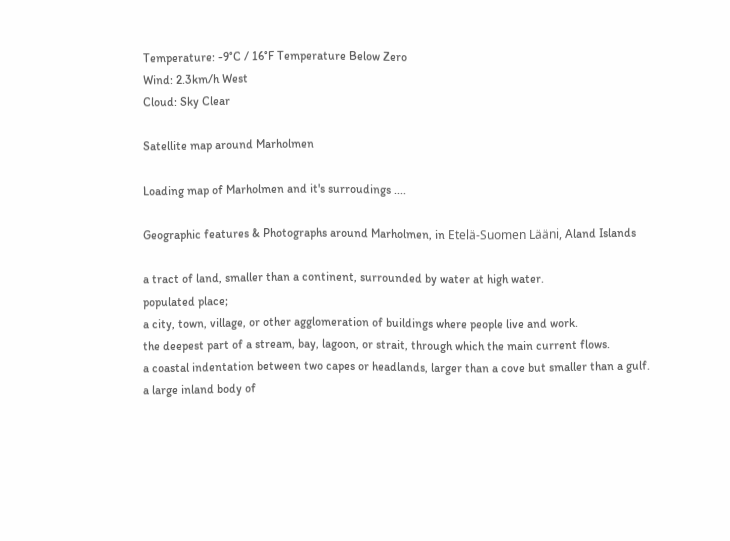Temperature: -9°C / 16°F Temperature Below Zero
Wind: 2.3km/h West
Cloud: Sky Clear

Satellite map around Marholmen

Loading map of Marholmen and it's surroudings ....

Geographic features & Photographs around Marholmen, in Etelä-Suomen Lääni, Aland Islands

a tract of land, smaller than a continent, surrounded by water at high water.
populated place;
a city, town, village, or other agglomeration of buildings where people live and work.
the deepest part of a stream, bay, lagoon, or strait, through which the main current flows.
a coastal indentation between two capes or headlands, larger than a cove but smaller than a gulf.
a large inland body of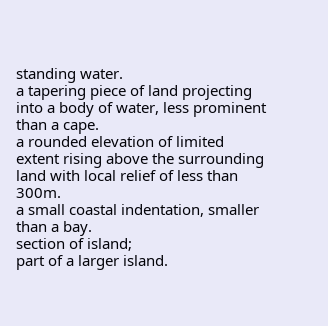standing water.
a tapering piece of land projecting into a body of water, less prominent than a cape.
a rounded elevation of limited extent rising above the surrounding land with local relief of less than 300m.
a small coastal indentation, smaller than a bay.
section of island;
part of a larger island.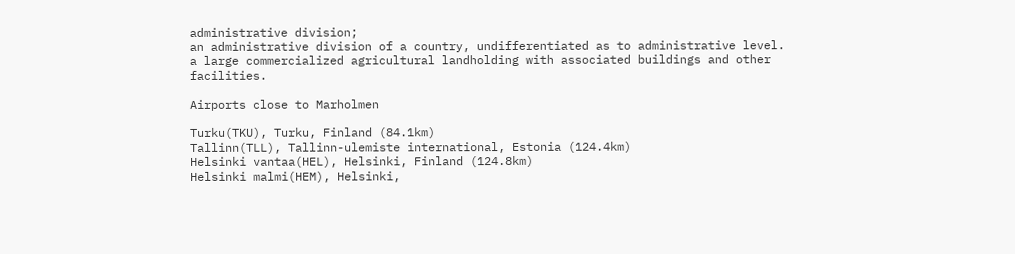administrative division;
an administrative division of a country, undifferentiated as to administrative level.
a large commercialized agricultural landholding with associated buildings and other facilities.

Airports close to Marholmen

Turku(TKU), Turku, Finland (84.1km)
Tallinn(TLL), Tallinn-ulemiste international, Estonia (124.4km)
Helsinki vantaa(HEL), Helsinki, Finland (124.8km)
Helsinki malmi(HEM), Helsinki,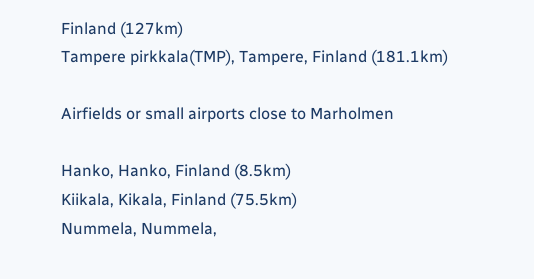Finland (127km)
Tampere pirkkala(TMP), Tampere, Finland (181.1km)

Airfields or small airports close to Marholmen

Hanko, Hanko, Finland (8.5km)
Kiikala, Kikala, Finland (75.5km)
Nummela, Nummela,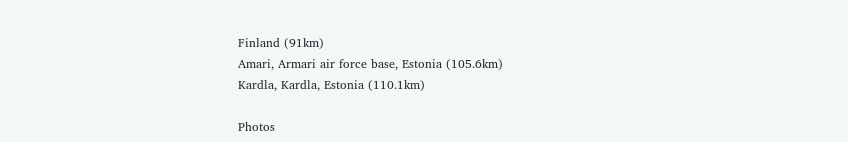Finland (91km)
Amari, Armari air force base, Estonia (105.6km)
Kardla, Kardla, Estonia (110.1km)

Photos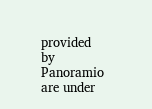provided by Panoramio are under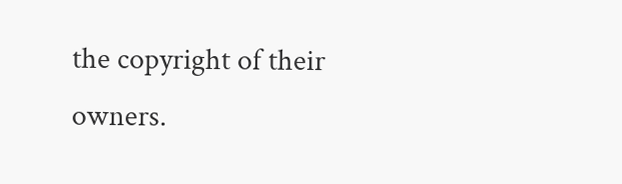the copyright of their owners.